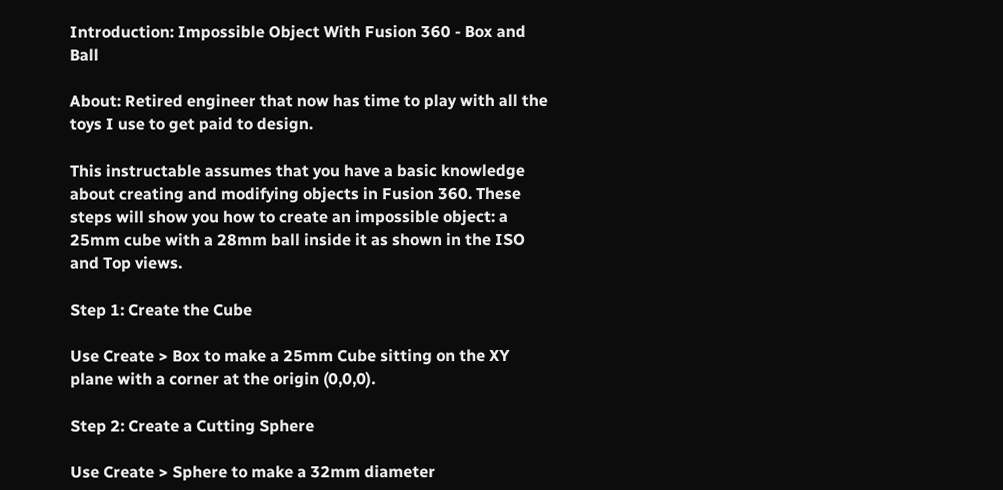Introduction: Impossible Object With Fusion 360 - Box and Ball

About: Retired engineer that now has time to play with all the toys I use to get paid to design.

This instructable assumes that you have a basic knowledge about creating and modifying objects in Fusion 360. These steps will show you how to create an impossible object: a 25mm cube with a 28mm ball inside it as shown in the ISO and Top views.

Step 1: Create the Cube

Use Create > Box to make a 25mm Cube sitting on the XY plane with a corner at the origin (0,0,0).

Step 2: Create a Cutting Sphere

Use Create > Sphere to make a 32mm diameter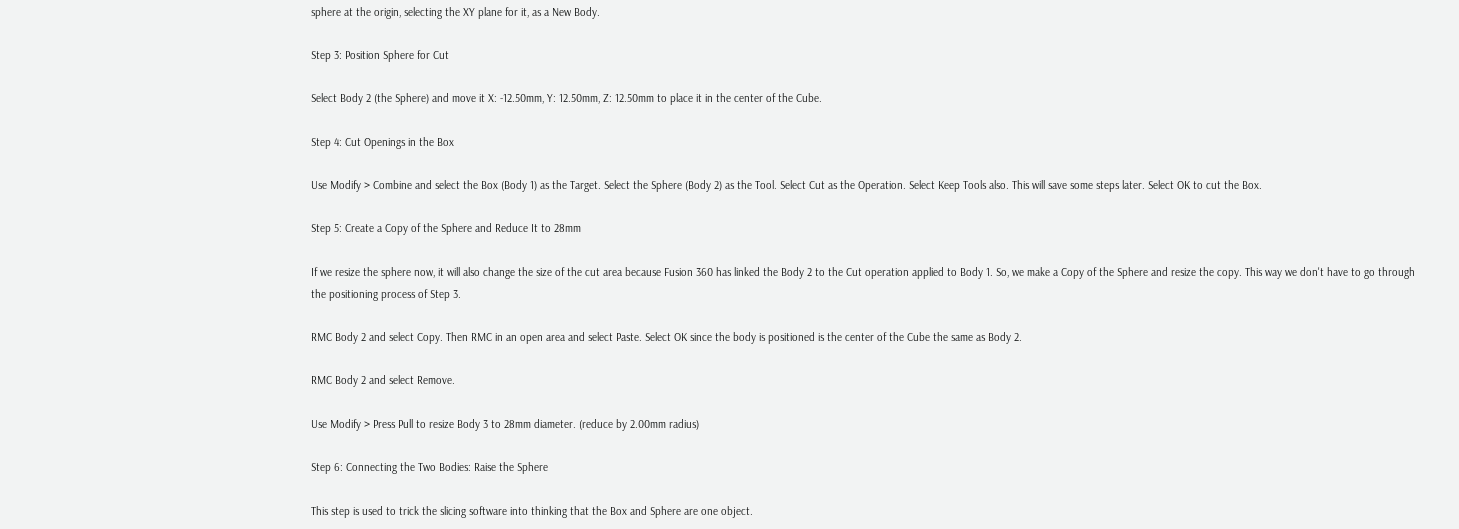sphere at the origin, selecting the XY plane for it, as a New Body.

Step 3: Position Sphere for Cut

Select Body 2 (the Sphere) and move it X: -12.50mm, Y: 12.50mm, Z: 12.50mm to place it in the center of the Cube.

Step 4: Cut Openings in the Box

Use Modify > Combine and select the Box (Body 1) as the Target. Select the Sphere (Body 2) as the Tool. Select Cut as the Operation. Select Keep Tools also. This will save some steps later. Select OK to cut the Box.

Step 5: Create a Copy of the Sphere and Reduce It to 28mm

If we resize the sphere now, it will also change the size of the cut area because Fusion 360 has linked the Body 2 to the Cut operation applied to Body 1. So, we make a Copy of the Sphere and resize the copy. This way we don't have to go through the positioning process of Step 3.

RMC Body 2 and select Copy. Then RMC in an open area and select Paste. Select OK since the body is positioned is the center of the Cube the same as Body 2.

RMC Body 2 and select Remove.

Use Modify > Press Pull to resize Body 3 to 28mm diameter. (reduce by 2.00mm radius)

Step 6: Connecting the Two Bodies: Raise the Sphere

This step is used to trick the slicing software into thinking that the Box and Sphere are one object.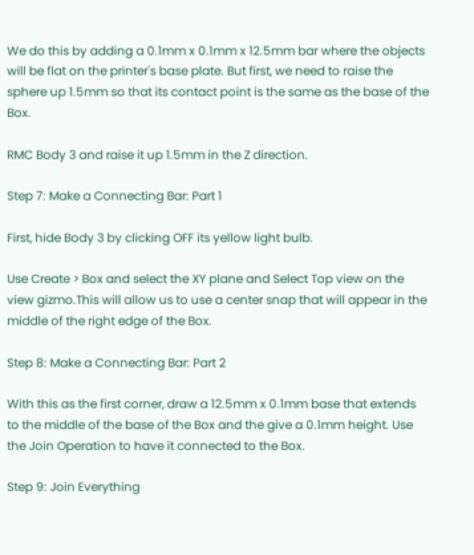We do this by adding a 0.1mm x 0.1mm x 12.5mm bar where the objects will be flat on the printer's base plate. But first, we need to raise the sphere up 1.5mm so that its contact point is the same as the base of the Box.

RMC Body 3 and raise it up 1.5mm in the Z direction.

Step 7: Make a Connecting Bar: Part 1

First, hide Body 3 by clicking OFF its yellow light bulb.

Use Create > Box and select the XY plane and Select Top view on the view gizmo.This will allow us to use a center snap that will appear in the middle of the right edge of the Box.

Step 8: Make a Connecting Bar: Part 2

With this as the first corner, draw a 12.5mm x 0.1mm base that extends to the middle of the base of the Box and the give a 0.1mm height. Use the Join Operation to have it connected to the Box.

Step 9: Join Everything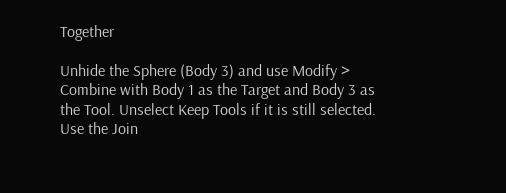Together

Unhide the Sphere (Body 3) and use Modify > Combine with Body 1 as the Target and Body 3 as the Tool. Unselect Keep Tools if it is still selected. Use the Join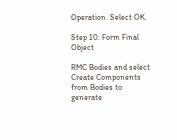Operation. Select OK.

Step 10: Form Final Object

RMC Bodies and select Create Components from Bodies to generate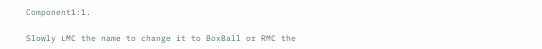Component1:1.

Slowly LMC the name to change it to BoxBall or RMC the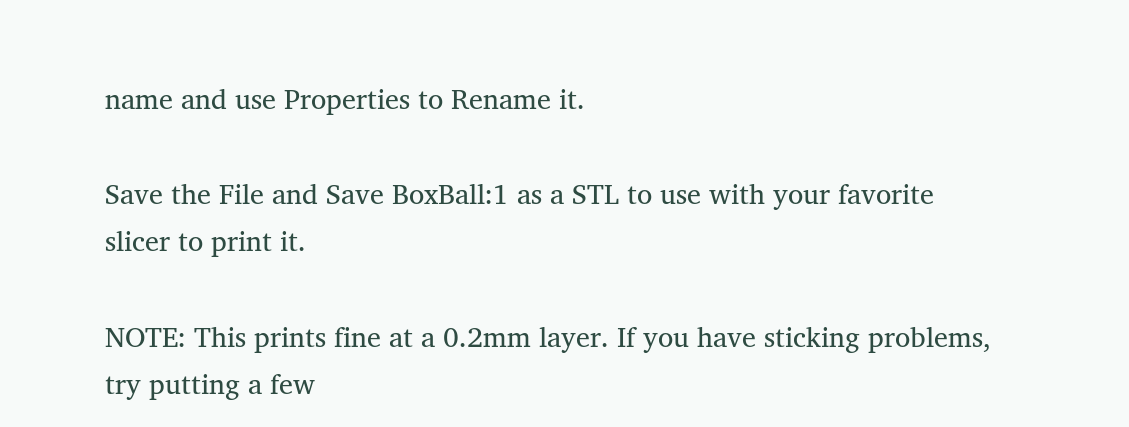name and use Properties to Rename it.

Save the File and Save BoxBall:1 as a STL to use with your favorite slicer to print it.

NOTE: This prints fine at a 0.2mm layer. If you have sticking problems, try putting a few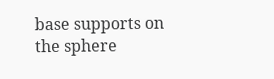base supports on the sphere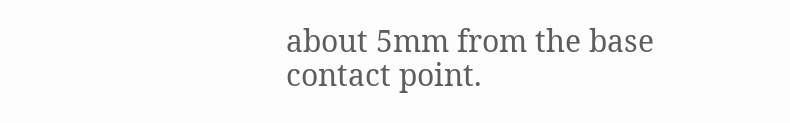about 5mm from the base contact point.